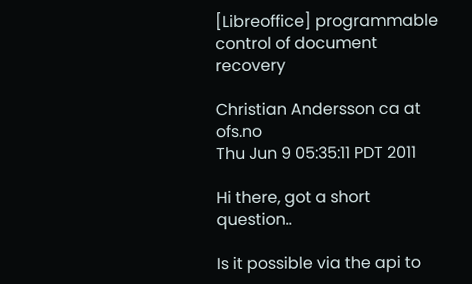[Libreoffice] programmable control of document recovery

Christian Andersson ca at ofs.no
Thu Jun 9 05:35:11 PDT 2011

Hi there, got a short question..

Is it possible via the api to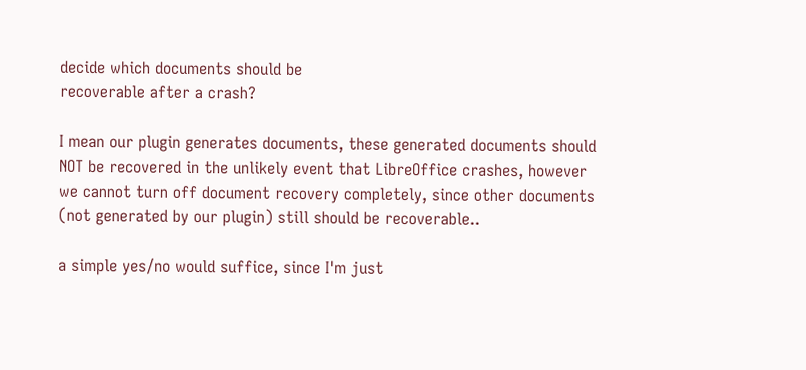decide which documents should be
recoverable after a crash?

I mean our plugin generates documents, these generated documents should
NOT be recovered in the unlikely event that LibreOffice crashes, however
we cannot turn off document recovery completely, since other documents
(not generated by our plugin) still should be recoverable..

a simple yes/no would suffice, since I'm just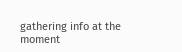gathering info at the
moment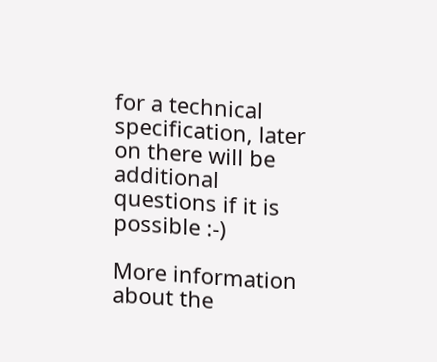for a technical specification, later on there will be additional
questions if it is possible :-)

More information about the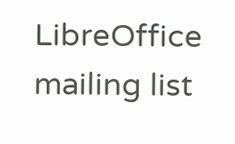LibreOffice mailing list